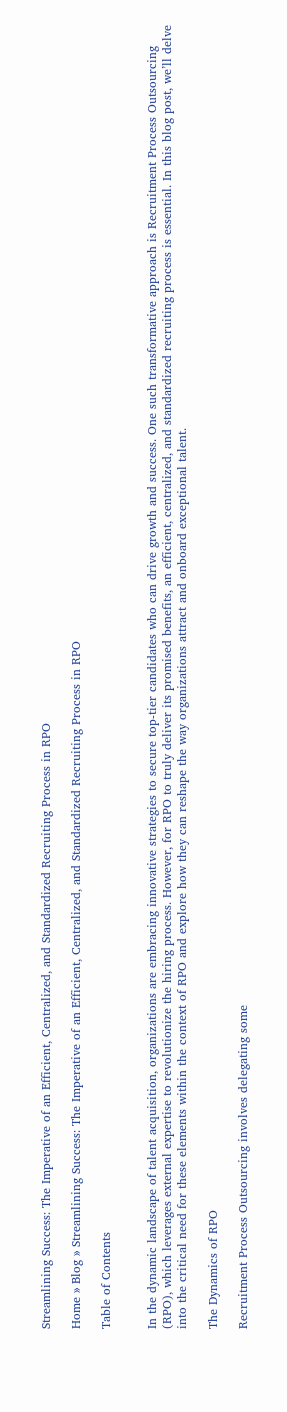Streamlining Success: The Imperative of an Efficient, Centralized, and Standardized Recruiting Process in RPO

Home » Blog » Streamlining Success: The Imperative of an Efficient, Centralized, and Standardized Recruiting Process in RPO

Table of Contents


In the dynamic landscape of talent acquisition, organizations are embracing innovative strategies to secure top-tier candidates who can drive growth and success. One such transformative approach is Recruitment Process Outsourcing (RPO), which leverages external expertise to revolutionize the hiring process. However, for RPO to truly deliver its promised benefits, an efficient, centralized, and standardized recruiting process is essential. In this blog post, we’ll delve into the critical need for these elements within the context of RPO and explore how they can reshape the way organizations attract and onboard exceptional talent.

The Dynamics of RPO

Recruitment Process Outsourcing involves delegating some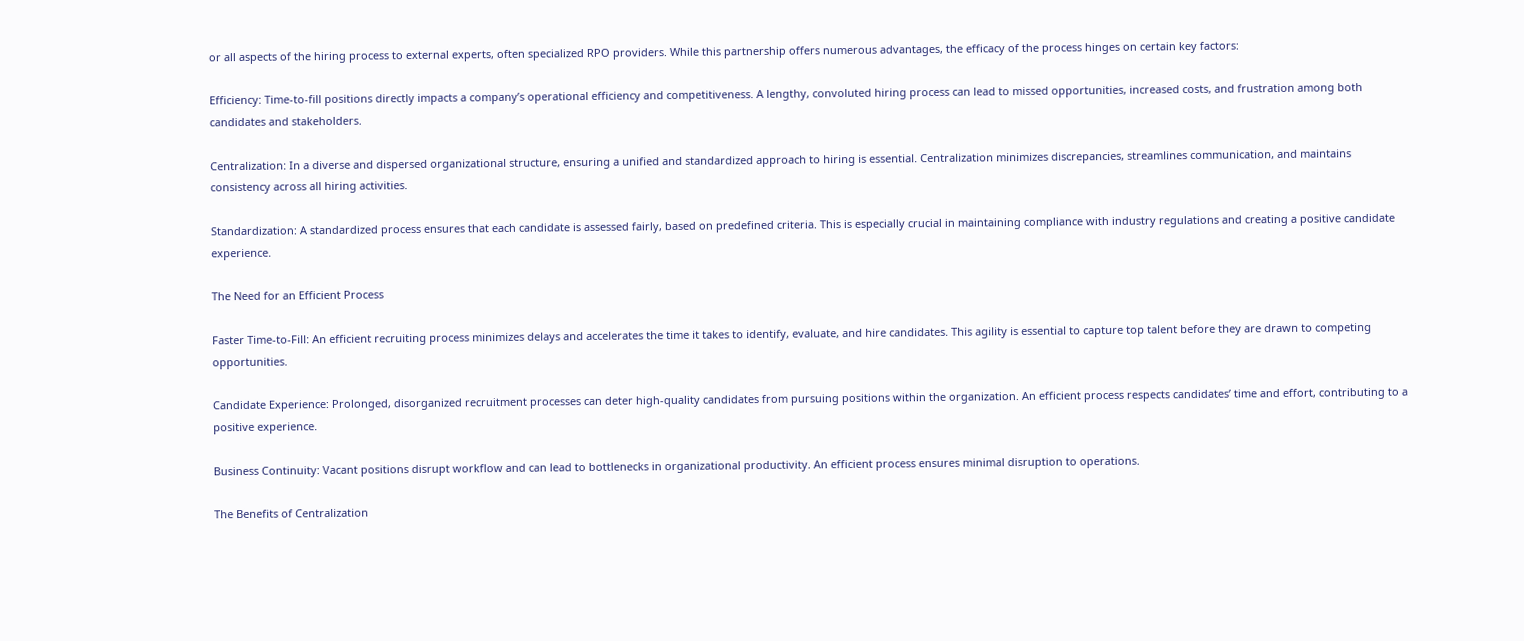or all aspects of the hiring process to external experts, often specialized RPO providers. While this partnership offers numerous advantages, the efficacy of the process hinges on certain key factors:

Efficiency: Time-to-fill positions directly impacts a company’s operational efficiency and competitiveness. A lengthy, convoluted hiring process can lead to missed opportunities, increased costs, and frustration among both candidates and stakeholders.

Centralization: In a diverse and dispersed organizational structure, ensuring a unified and standardized approach to hiring is essential. Centralization minimizes discrepancies, streamlines communication, and maintains consistency across all hiring activities.

Standardization: A standardized process ensures that each candidate is assessed fairly, based on predefined criteria. This is especially crucial in maintaining compliance with industry regulations and creating a positive candidate experience.

The Need for an Efficient Process

Faster Time-to-Fill: An efficient recruiting process minimizes delays and accelerates the time it takes to identify, evaluate, and hire candidates. This agility is essential to capture top talent before they are drawn to competing opportunities.

Candidate Experience: Prolonged, disorganized recruitment processes can deter high-quality candidates from pursuing positions within the organization. An efficient process respects candidates’ time and effort, contributing to a positive experience.

Business Continuity: Vacant positions disrupt workflow and can lead to bottlenecks in organizational productivity. An efficient process ensures minimal disruption to operations.

The Benefits of Centralization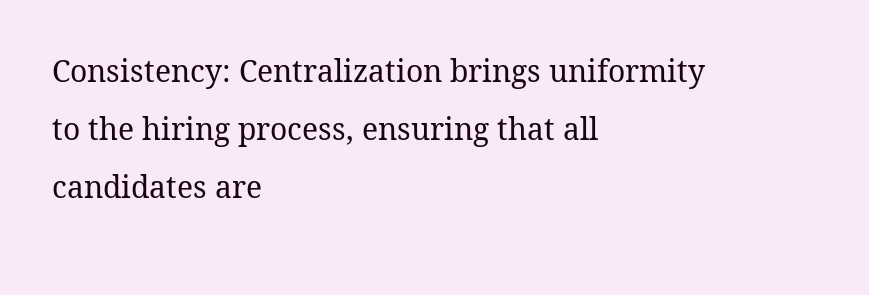Consistency: Centralization brings uniformity to the hiring process, ensuring that all candidates are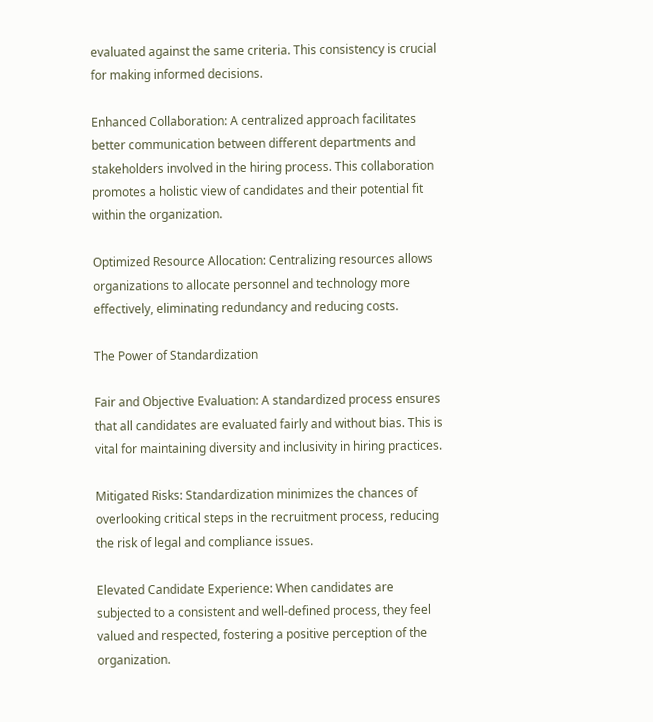evaluated against the same criteria. This consistency is crucial for making informed decisions.

Enhanced Collaboration: A centralized approach facilitates better communication between different departments and stakeholders involved in the hiring process. This collaboration promotes a holistic view of candidates and their potential fit within the organization.

Optimized Resource Allocation: Centralizing resources allows organizations to allocate personnel and technology more effectively, eliminating redundancy and reducing costs.

The Power of Standardization

Fair and Objective Evaluation: A standardized process ensures that all candidates are evaluated fairly and without bias. This is vital for maintaining diversity and inclusivity in hiring practices.

Mitigated Risks: Standardization minimizes the chances of overlooking critical steps in the recruitment process, reducing the risk of legal and compliance issues.

Elevated Candidate Experience: When candidates are subjected to a consistent and well-defined process, they feel valued and respected, fostering a positive perception of the organization.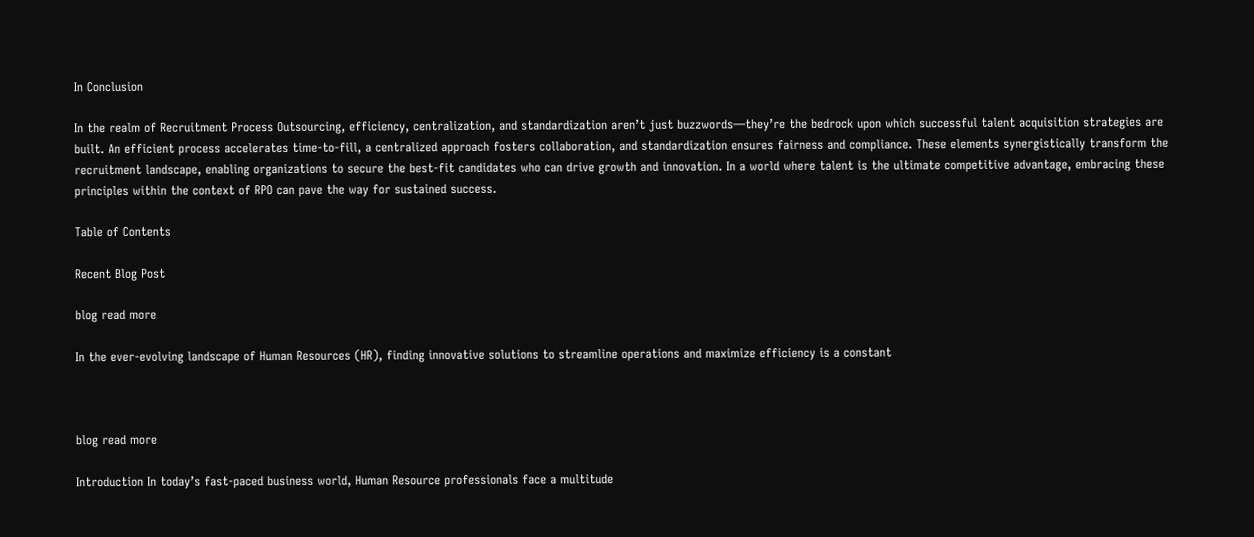In Conclusion

In the realm of Recruitment Process Outsourcing, efficiency, centralization, and standardization aren’t just buzzwords—they’re the bedrock upon which successful talent acquisition strategies are built. An efficient process accelerates time-to-fill, a centralized approach fosters collaboration, and standardization ensures fairness and compliance. These elements synergistically transform the recruitment landscape, enabling organizations to secure the best-fit candidates who can drive growth and innovation. In a world where talent is the ultimate competitive advantage, embracing these principles within the context of RPO can pave the way for sustained success.

Table of Contents

Recent Blog Post

blog read more

In the ever-evolving landscape of Human Resources (HR), finding innovative solutions to streamline operations and maximize efficiency is a constant



blog read more

Introduction In today’s fast-paced business world, Human Resource professionals face a multitude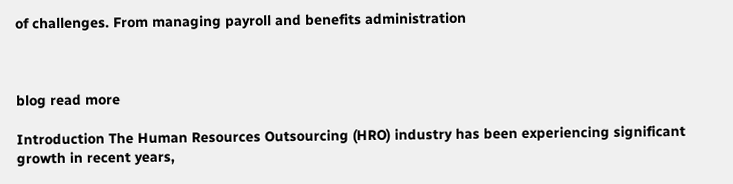of challenges. From managing payroll and benefits administration



blog read more

Introduction The Human Resources Outsourcing (HRO) industry has been experiencing significant growth in recent years,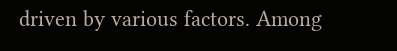driven by various factors. Among